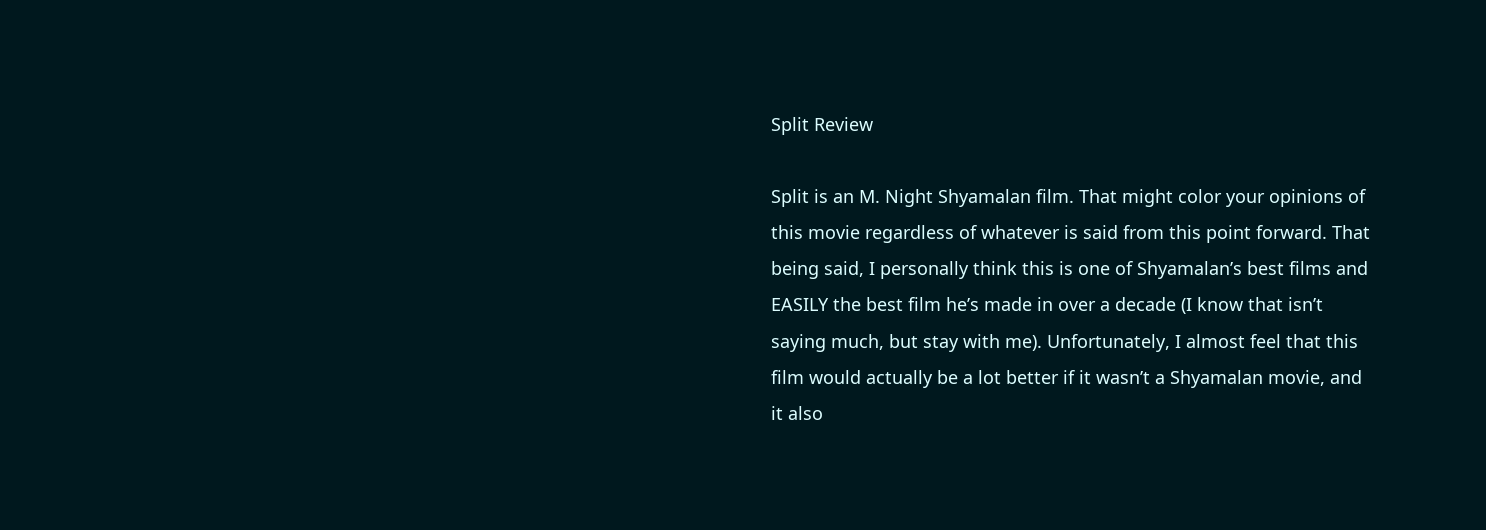Split Review

Split is an M. Night Shyamalan film. That might color your opinions of this movie regardless of whatever is said from this point forward. That being said, I personally think this is one of Shyamalan’s best films and EASILY the best film he’s made in over a decade (I know that isn’t saying much, but stay with me). Unfortunately, I almost feel that this film would actually be a lot better if it wasn’t a Shyamalan movie, and it also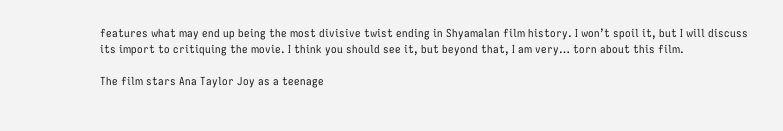features what may end up being the most divisive twist ending in Shyamalan film history. I won’t spoil it, but I will discuss its import to critiquing the movie. I think you should see it, but beyond that, I am very… torn about this film.

The film stars Ana Taylor Joy as a teenage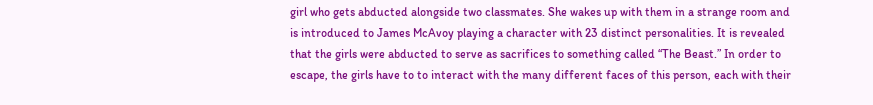girl who gets abducted alongside two classmates. She wakes up with them in a strange room and is introduced to James McAvoy playing a character with 23 distinct personalities. It is revealed that the girls were abducted to serve as sacrifices to something called “The Beast.” In order to escape, the girls have to to interact with the many different faces of this person, each with their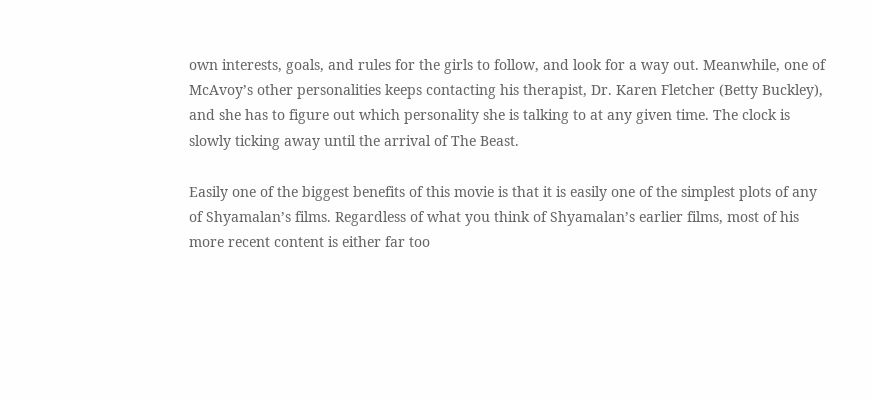own interests, goals, and rules for the girls to follow, and look for a way out. Meanwhile, one of McAvoy’s other personalities keeps contacting his therapist, Dr. Karen Fletcher (Betty Buckley), and she has to figure out which personality she is talking to at any given time. The clock is slowly ticking away until the arrival of The Beast.

Easily one of the biggest benefits of this movie is that it is easily one of the simplest plots of any of Shyamalan’s films. Regardless of what you think of Shyamalan’s earlier films, most of his more recent content is either far too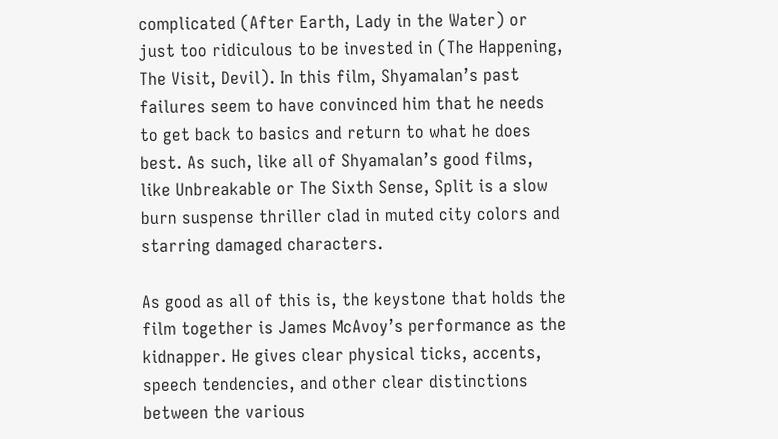complicated (After Earth, Lady in the Water) or just too ridiculous to be invested in (The Happening, The Visit, Devil). In this film, Shyamalan’s past failures seem to have convinced him that he needs to get back to basics and return to what he does best. As such, like all of Shyamalan’s good films, like Unbreakable or The Sixth Sense, Split is a slow burn suspense thriller clad in muted city colors and starring damaged characters.

As good as all of this is, the keystone that holds the film together is James McAvoy’s performance as the kidnapper. He gives clear physical ticks, accents, speech tendencies, and other clear distinctions between the various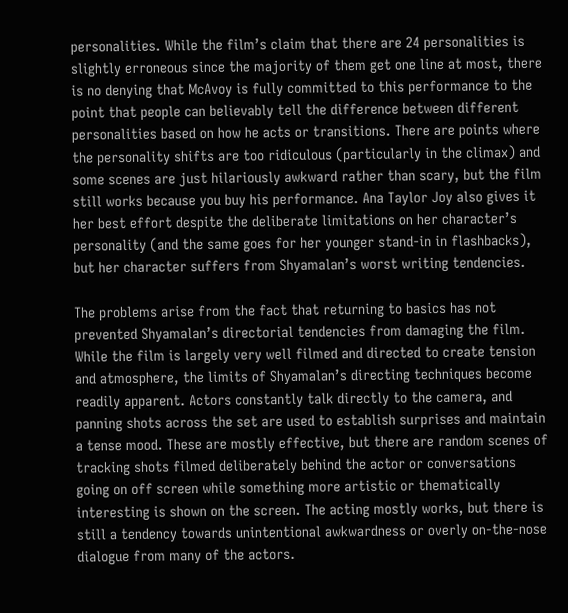personalities. While the film’s claim that there are 24 personalities is slightly erroneous since the majority of them get one line at most, there is no denying that McAvoy is fully committed to this performance to the point that people can believably tell the difference between different personalities based on how he acts or transitions. There are points where the personality shifts are too ridiculous (particularly in the climax) and some scenes are just hilariously awkward rather than scary, but the film still works because you buy his performance. Ana Taylor Joy also gives it her best effort despite the deliberate limitations on her character’s personality (and the same goes for her younger stand-in in flashbacks), but her character suffers from Shyamalan’s worst writing tendencies.

The problems arise from the fact that returning to basics has not prevented Shyamalan’s directorial tendencies from damaging the film. While the film is largely very well filmed and directed to create tension and atmosphere, the limits of Shyamalan’s directing techniques become readily apparent. Actors constantly talk directly to the camera, and panning shots across the set are used to establish surprises and maintain a tense mood. These are mostly effective, but there are random scenes of tracking shots filmed deliberately behind the actor or conversations going on off screen while something more artistic or thematically interesting is shown on the screen. The acting mostly works, but there is still a tendency towards unintentional awkwardness or overly on-the-nose dialogue from many of the actors.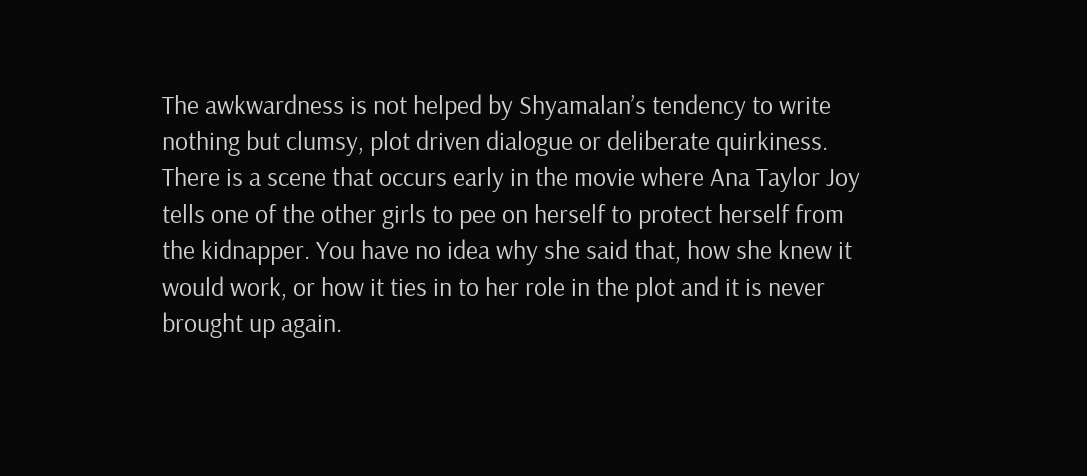The awkwardness is not helped by Shyamalan’s tendency to write nothing but clumsy, plot driven dialogue or deliberate quirkiness. There is a scene that occurs early in the movie where Ana Taylor Joy tells one of the other girls to pee on herself to protect herself from the kidnapper. You have no idea why she said that, how she knew it would work, or how it ties in to her role in the plot and it is never brought up again.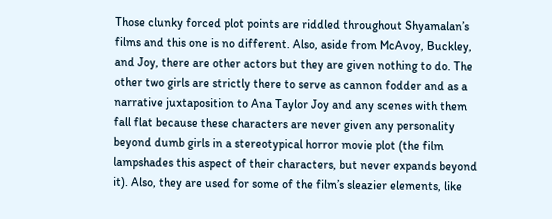Those clunky forced plot points are riddled throughout Shyamalan’s films and this one is no different. Also, aside from McAvoy, Buckley, and Joy, there are other actors but they are given nothing to do. The other two girls are strictly there to serve as cannon fodder and as a narrative juxtaposition to Ana Taylor Joy and any scenes with them fall flat because these characters are never given any personality beyond dumb girls in a stereotypical horror movie plot (the film lampshades this aspect of their characters, but never expands beyond it). Also, they are used for some of the film’s sleazier elements, like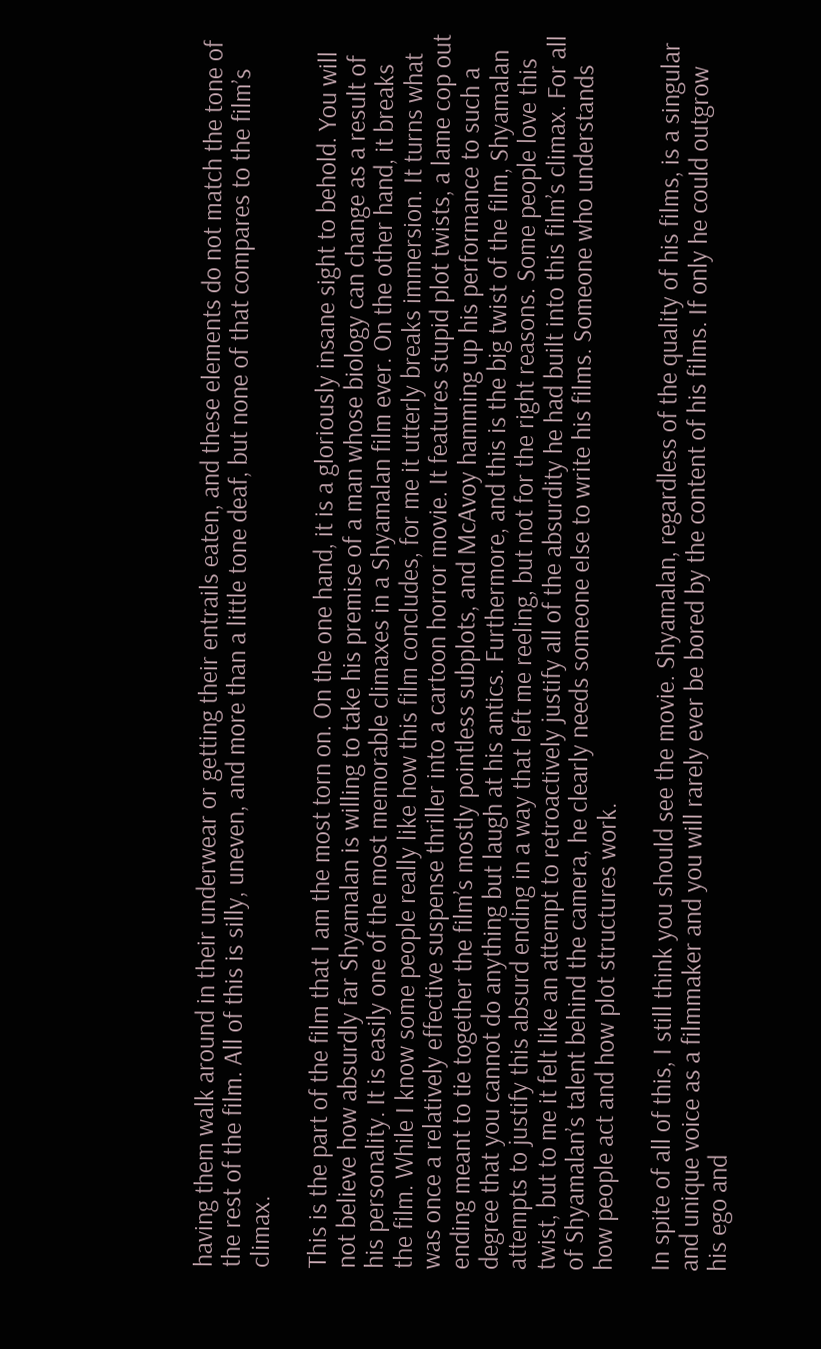having them walk around in their underwear or getting their entrails eaten, and these elements do not match the tone of the rest of the film. All of this is silly, uneven, and more than a little tone deaf, but none of that compares to the film’s climax.

This is the part of the film that I am the most torn on. On the one hand, it is a gloriously insane sight to behold. You will not believe how absurdly far Shyamalan is willing to take his premise of a man whose biology can change as a result of his personality. It is easily one of the most memorable climaxes in a Shyamalan film ever. On the other hand, it breaks the film. While I know some people really like how this film concludes, for me it utterly breaks immersion. It turns what was once a relatively effective suspense thriller into a cartoon horror movie. It features stupid plot twists, a lame cop out ending meant to tie together the film’s mostly pointless subplots, and McAvoy hamming up his performance to such a degree that you cannot do anything but laugh at his antics. Furthermore, and this is the big twist of the film, Shyamalan attempts to justify this absurd ending in a way that left me reeling, but not for the right reasons. Some people love this twist, but to me it felt like an attempt to retroactively justify all of the absurdity he had built into this film’s climax. For all of Shyamalan’s talent behind the camera, he clearly needs someone else to write his films. Someone who understands how people act and how plot structures work.

In spite of all of this, I still think you should see the movie. Shyamalan, regardless of the quality of his films, is a singular and unique voice as a filmmaker and you will rarely ever be bored by the content of his films. If only he could outgrow his ego and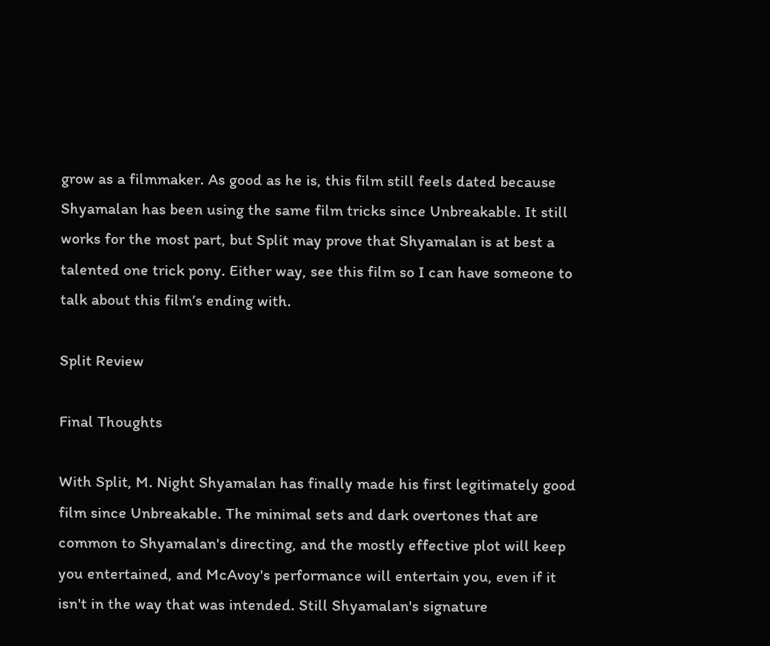grow as a filmmaker. As good as he is, this film still feels dated because Shyamalan has been using the same film tricks since Unbreakable. It still works for the most part, but Split may prove that Shyamalan is at best a talented one trick pony. Either way, see this film so I can have someone to talk about this film’s ending with.

Split Review

Final Thoughts

With Split, M. Night Shyamalan has finally made his first legitimately good film since Unbreakable. The minimal sets and dark overtones that are common to Shyamalan's directing, and the mostly effective plot will keep you entertained, and McAvoy's performance will entertain you, even if it isn't in the way that was intended. Still Shyamalan's signature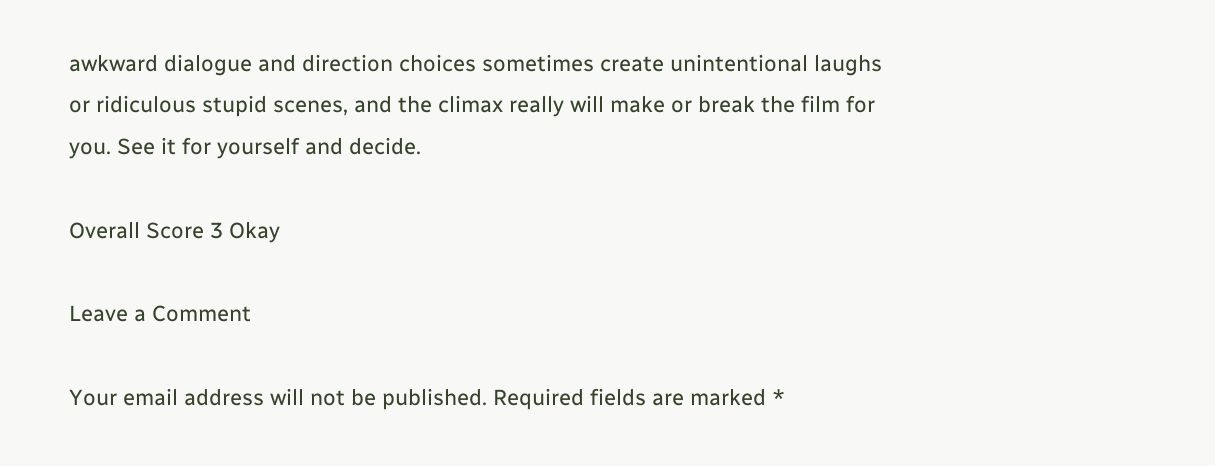awkward dialogue and direction choices sometimes create unintentional laughs or ridiculous stupid scenes, and the climax really will make or break the film for you. See it for yourself and decide.

Overall Score 3 Okay

Leave a Comment

Your email address will not be published. Required fields are marked *